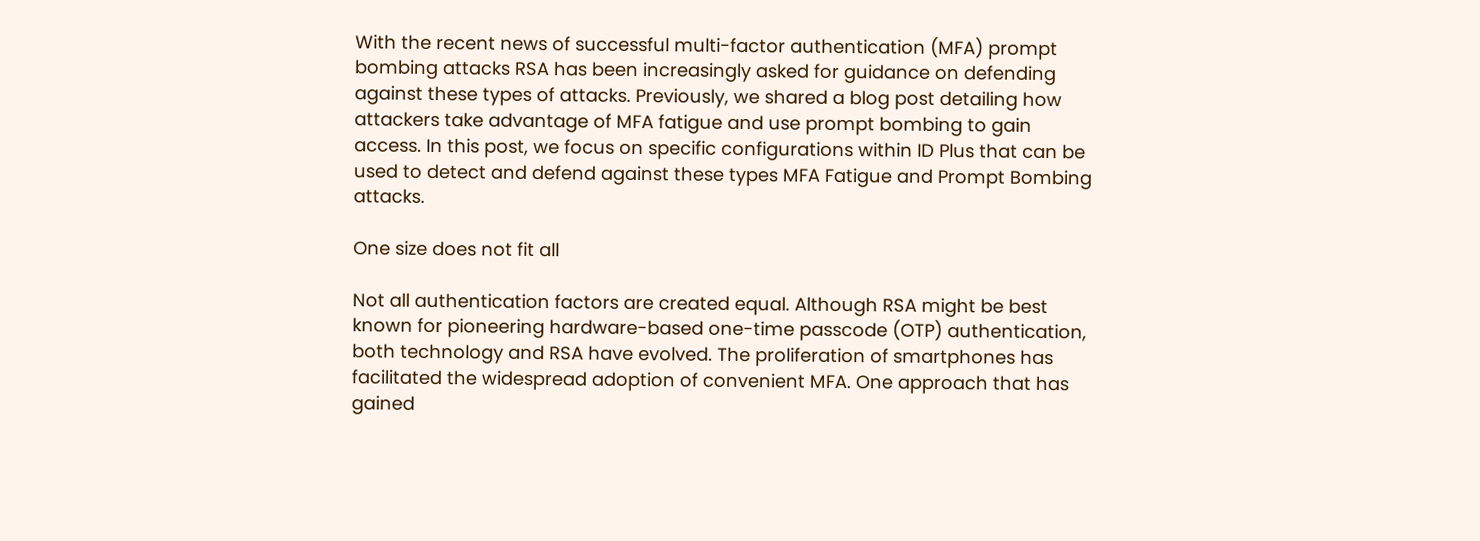With the recent news of successful multi-factor authentication (MFA) prompt bombing attacks RSA has been increasingly asked for guidance on defending against these types of attacks. Previously, we shared a blog post detailing how attackers take advantage of MFA fatigue and use prompt bombing to gain access. In this post, we focus on specific configurations within ID Plus that can be used to detect and defend against these types MFA Fatigue and Prompt Bombing attacks.

One size does not fit all

Not all authentication factors are created equal. Although RSA might be best known for pioneering hardware-based one-time passcode (OTP) authentication, both technology and RSA have evolved. The proliferation of smartphones has facilitated the widespread adoption of convenient MFA. One approach that has gained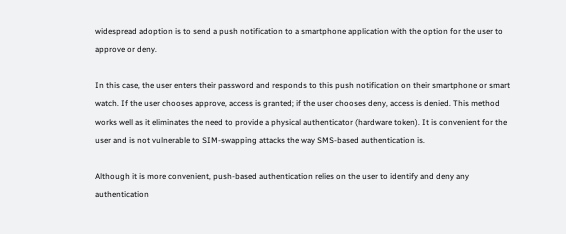widespread adoption is to send a push notification to a smartphone application with the option for the user to approve or deny.

In this case, the user enters their password and responds to this push notification on their smartphone or smart watch. If the user chooses approve, access is granted; if the user chooses deny, access is denied. This method works well as it eliminates the need to provide a physical authenticator (hardware token). It is convenient for the user and is not vulnerable to SIM-swapping attacks the way SMS-based authentication is.

Although it is more convenient, push-based authentication relies on the user to identify and deny any authentication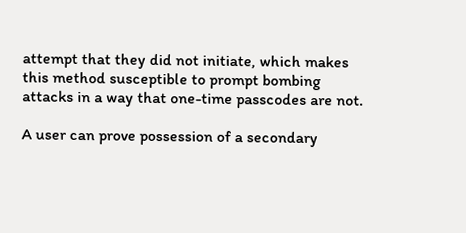attempt that they did not initiate, which makes this method susceptible to prompt bombing attacks in a way that one-time passcodes are not.

A user can prove possession of a secondary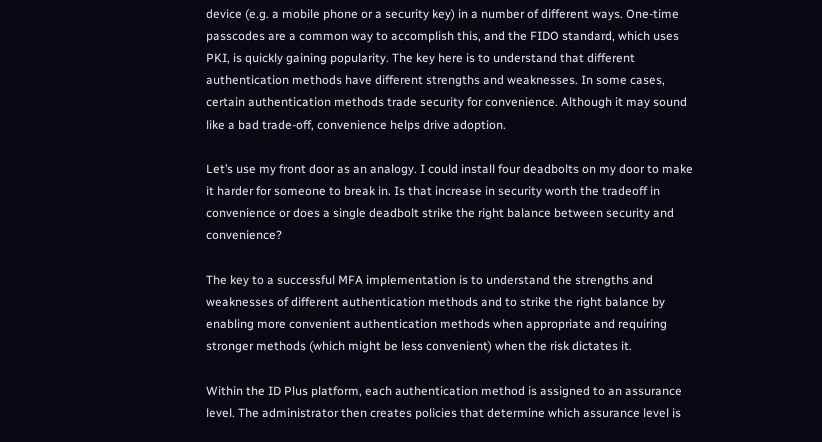device (e.g. a mobile phone or a security key) in a number of different ways. One-time passcodes are a common way to accomplish this, and the FIDO standard, which uses PKI, is quickly gaining popularity. The key here is to understand that different authentication methods have different strengths and weaknesses. In some cases, certain authentication methods trade security for convenience. Although it may sound like a bad trade-off, convenience helps drive adoption.

Let’s use my front door as an analogy. I could install four deadbolts on my door to make it harder for someone to break in. Is that increase in security worth the tradeoff in convenience or does a single deadbolt strike the right balance between security and convenience?

The key to a successful MFA implementation is to understand the strengths and weaknesses of different authentication methods and to strike the right balance by enabling more convenient authentication methods when appropriate and requiring stronger methods (which might be less convenient) when the risk dictates it.

Within the ID Plus platform, each authentication method is assigned to an assurance level. The administrator then creates policies that determine which assurance level is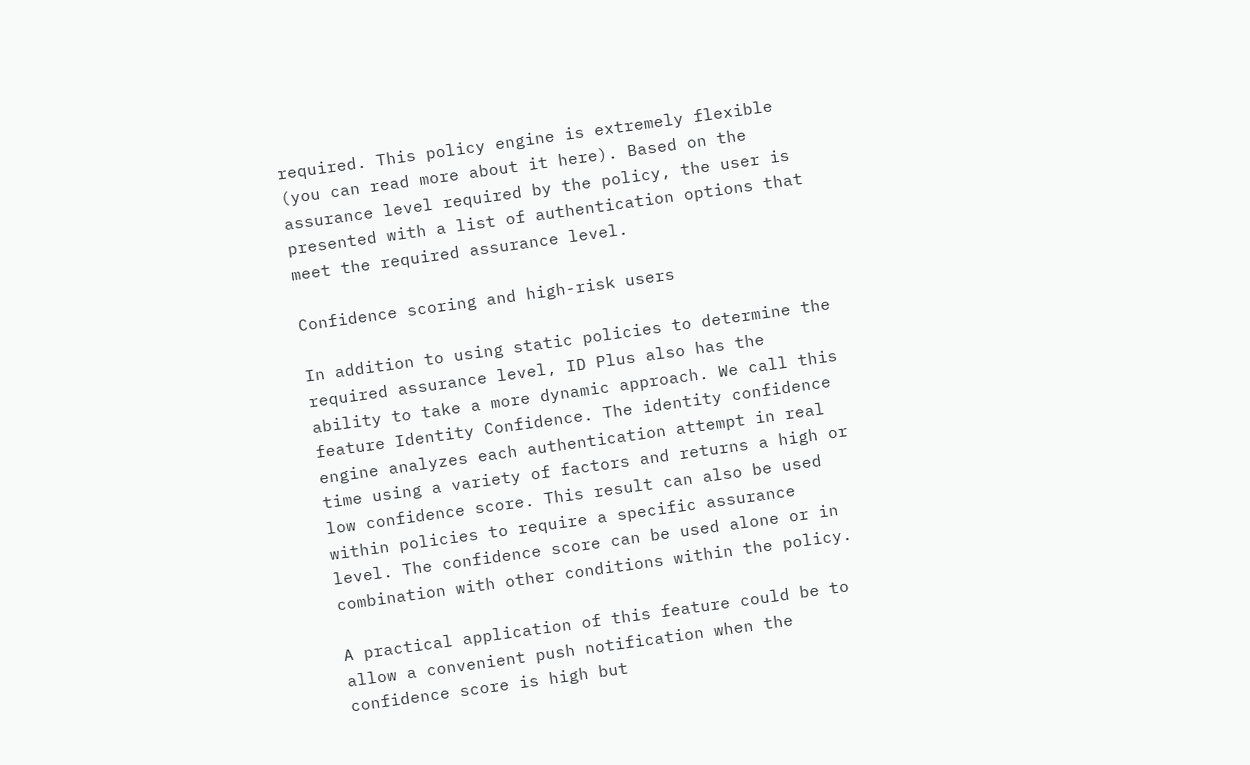required. This policy engine is extremely flexible (you can read more about it here). Based on the assurance level required by the policy, the user is presented with a list of authentication options that meet the required assurance level.

Confidence scoring and high-risk users

In addition to using static policies to determine the required assurance level, ID Plus also has the ability to take a more dynamic approach. We call this feature Identity Confidence. The identity confidence engine analyzes each authentication attempt in real time using a variety of factors and returns a high or low confidence score. This result can also be used within policies to require a specific assurance level. The confidence score can be used alone or in combination with other conditions within the policy.

A practical application of this feature could be to allow a convenient push notification when the confidence score is high but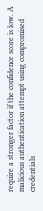require a stronger factor if the confidence score is low. A malicious authentication attempt using compromised credentials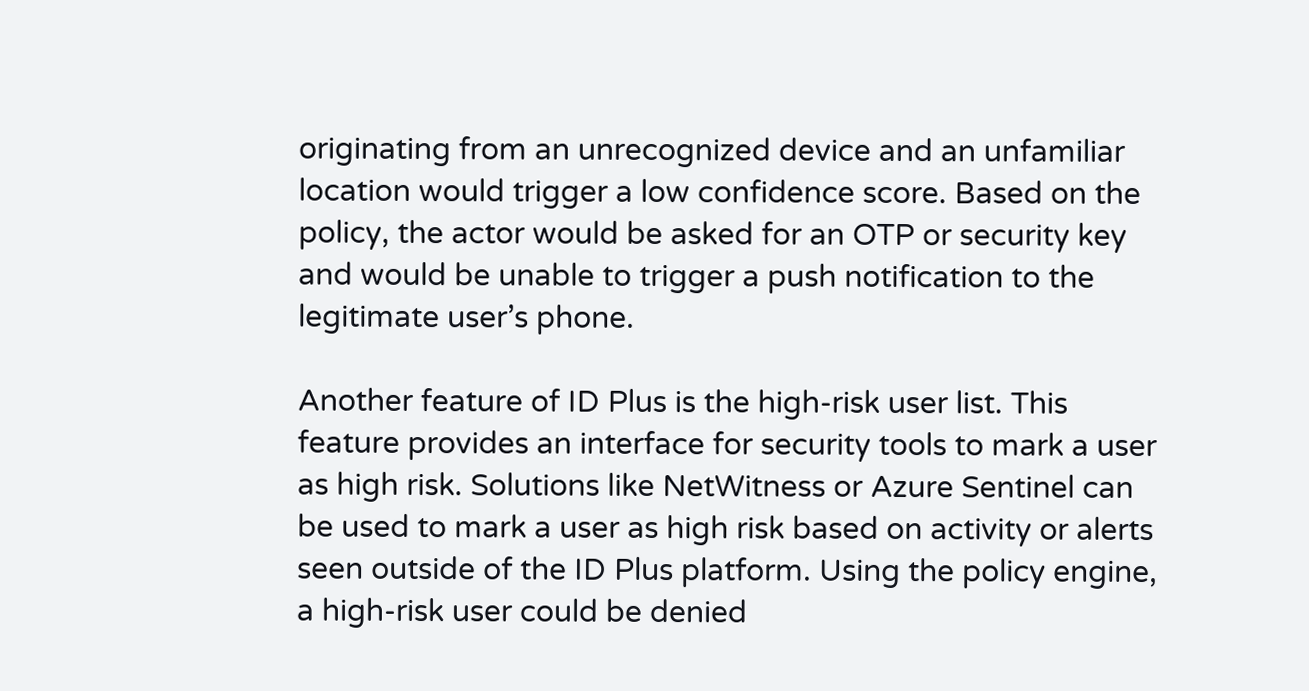originating from an unrecognized device and an unfamiliar location would trigger a low confidence score. Based on the policy, the actor would be asked for an OTP or security key and would be unable to trigger a push notification to the legitimate user’s phone.

Another feature of ID Plus is the high-risk user list. This feature provides an interface for security tools to mark a user as high risk. Solutions like NetWitness or Azure Sentinel can be used to mark a user as high risk based on activity or alerts seen outside of the ID Plus platform. Using the policy engine, a high-risk user could be denied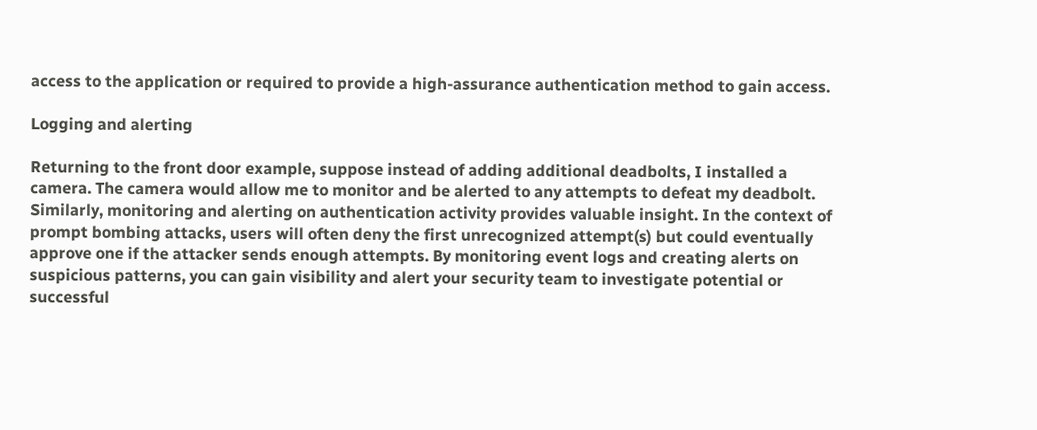access to the application or required to provide a high-assurance authentication method to gain access.

Logging and alerting

Returning to the front door example, suppose instead of adding additional deadbolts, I installed a camera. The camera would allow me to monitor and be alerted to any attempts to defeat my deadbolt. Similarly, monitoring and alerting on authentication activity provides valuable insight. In the context of prompt bombing attacks, users will often deny the first unrecognized attempt(s) but could eventually approve one if the attacker sends enough attempts. By monitoring event logs and creating alerts on suspicious patterns, you can gain visibility and alert your security team to investigate potential or successful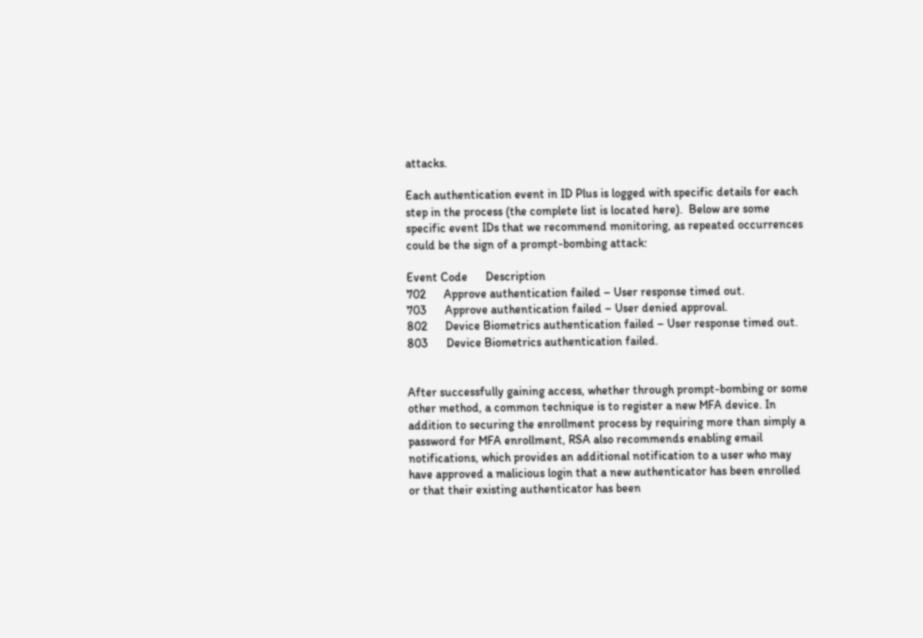attacks.

Each authentication event in ID Plus is logged with specific details for each step in the process (the complete list is located here).  Below are some specific event IDs that we recommend monitoring, as repeated occurrences could be the sign of a prompt-bombing attack:

Event Code      Description
702      Approve authentication failed – User response timed out.
703      Approve authentication failed – User denied approval.
802      Device Biometrics authentication failed – User response timed out.
803      Device Biometrics authentication failed.


After successfully gaining access, whether through prompt-bombing or some other method, a common technique is to register a new MFA device. In addition to securing the enrollment process by requiring more than simply a password for MFA enrollment, RSA also recommends enabling email notifications, which provides an additional notification to a user who may have approved a malicious login that a new authenticator has been enrolled or that their existing authenticator has been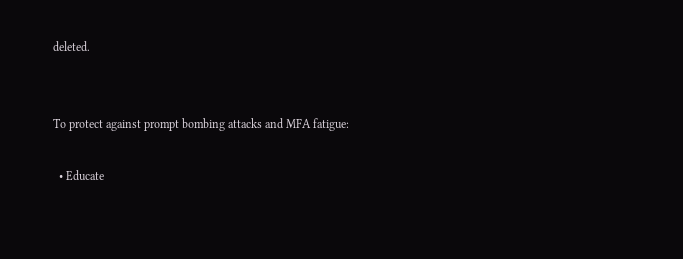deleted.


To protect against prompt bombing attacks and MFA fatigue:

  • Educate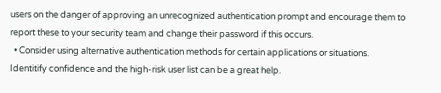users on the danger of approving an unrecognized authentication prompt and encourage them to report these to your security team and change their password if this occurs.
  • Consider using alternative authentication methods for certain applications or situations. Identitify confidence and the high-risk user list can be a great help.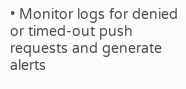• Monitor logs for denied or timed-out push requests and generate alerts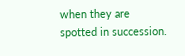when they are spotted in succession.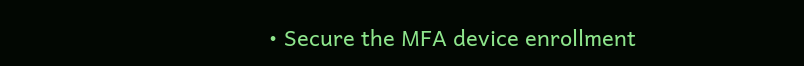• Secure the MFA device enrollment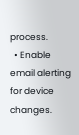process.
  • Enable email alerting for device changes.